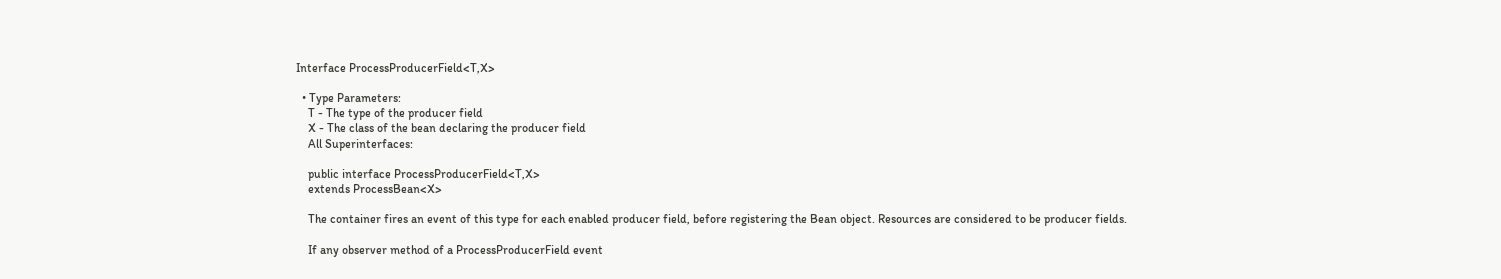Interface ProcessProducerField<T,X>

  • Type Parameters:
    T - The type of the producer field
    X - The class of the bean declaring the producer field
    All Superinterfaces:

    public interface ProcessProducerField<T,X>
    extends ProcessBean<X>

    The container fires an event of this type for each enabled producer field, before registering the Bean object. Resources are considered to be producer fields.

    If any observer method of a ProcessProducerField event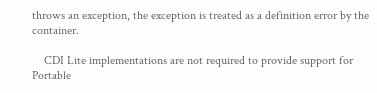throws an exception, the exception is treated as a definition error by the container.

    CDI Lite implementations are not required to provide support for Portable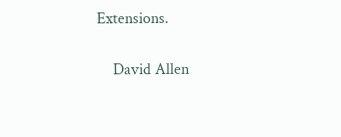Extensions.

    David Allen